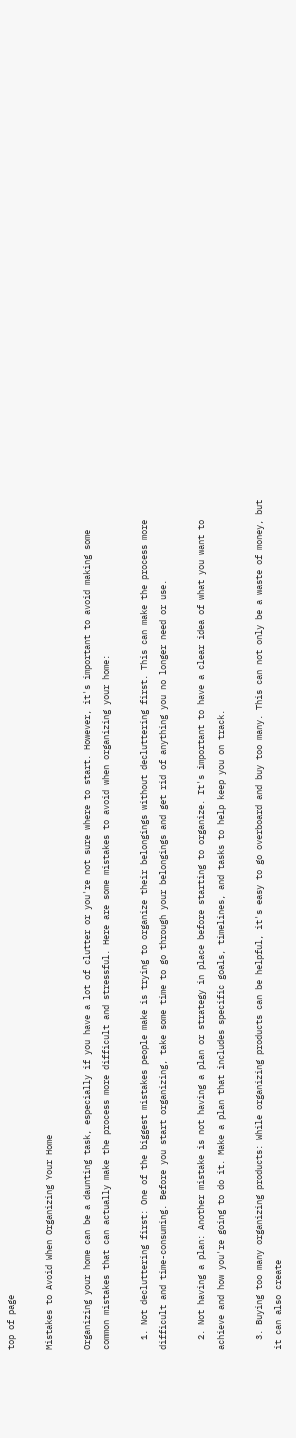top of page

Mistakes to Avoid When Organizing Your Home

Organizing your home can be a daunting task, especially if you have a lot of clutter or you're not sure where to start. However, it's important to avoid making some common mistakes that can actually make the process more difficult and stressful. Here are some mistakes to avoid when organizing your home:

  1. Not decluttering first: One of the biggest mistakes people make is trying to organize their belongings without decluttering first. This can make the process more difficult and time-consuming. Before you start organizing, take some time to go through your belongings and get rid of anything you no longer need or use.

  2. Not having a plan: Another mistake is not having a plan or strategy in place before starting to organize. It's important to have a clear idea of what you want to achieve and how you're going to do it. Make a plan that includes specific goals, timelines, and tasks to help keep you on track.

  3. Buying too many organizing products: While organizing products can be helpful, it's easy to go overboard and buy too many. This can not only be a waste of money, but it can also create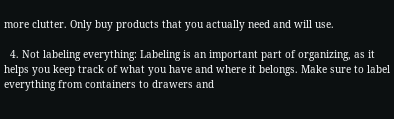more clutter. Only buy products that you actually need and will use.

  4. Not labeling everything: Labeling is an important part of organizing, as it helps you keep track of what you have and where it belongs. Make sure to label everything from containers to drawers and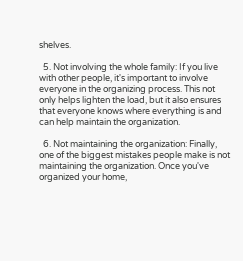shelves.

  5. Not involving the whole family: If you live with other people, it's important to involve everyone in the organizing process. This not only helps lighten the load, but it also ensures that everyone knows where everything is and can help maintain the organization.

  6. Not maintaining the organization: Finally, one of the biggest mistakes people make is not maintaining the organization. Once you've organized your home,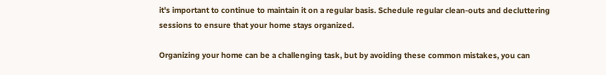it's important to continue to maintain it on a regular basis. Schedule regular clean-outs and decluttering sessions to ensure that your home stays organized.

Organizing your home can be a challenging task, but by avoiding these common mistakes, you can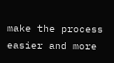make the process easier and more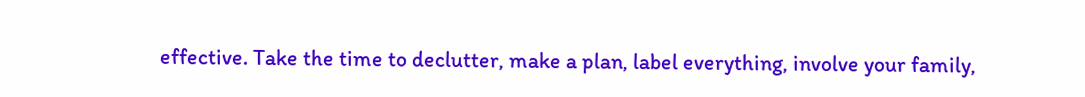effective. Take the time to declutter, make a plan, label everything, involve your family,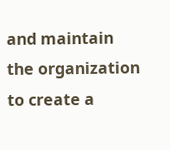and maintain the organization to create a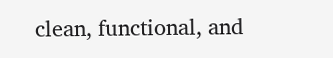clean, functional, and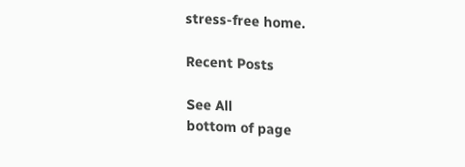stress-free home.

Recent Posts

See All
bottom of page